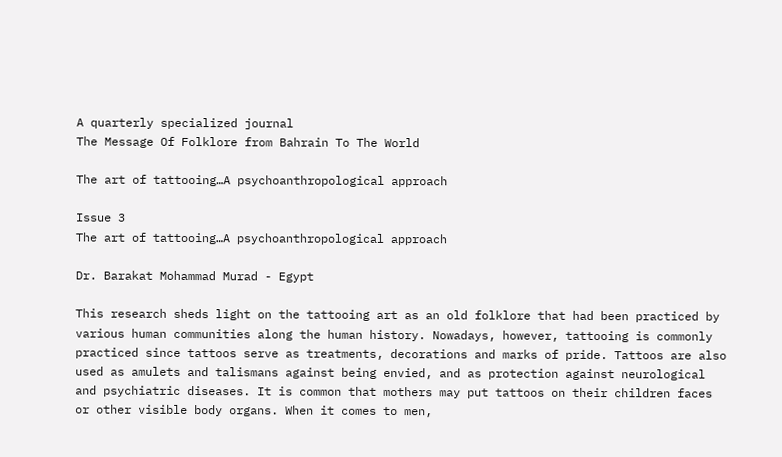A quarterly specialized journal
The Message Of Folklore from Bahrain To The World

The art of tattooing…A psychoanthropological approach

Issue 3
The art of tattooing…A psychoanthropological approach

Dr. Barakat Mohammad Murad - Egypt

This research sheds light on the tattooing art as an old folklore that had been practiced by various human communities along the human history. Nowadays, however, tattooing is commonly practiced since tattoos serve as treatments, decorations and marks of pride. Tattoos are also used as amulets and talismans against being envied, and as protection against neurological and psychiatric diseases. It is common that mothers may put tattoos on their children faces or other visible body organs. When it comes to men,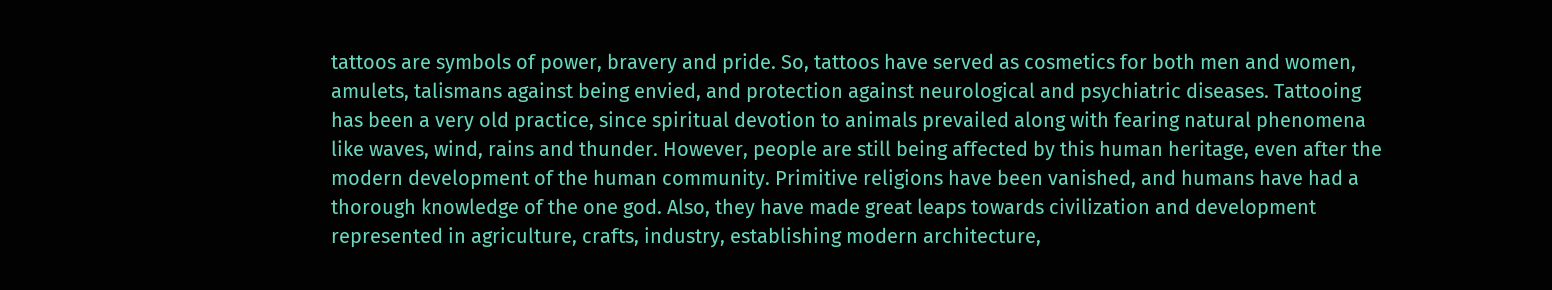tattoos are symbols of power, bravery and pride. So, tattoos have served as cosmetics for both men and women, amulets, talismans against being envied, and protection against neurological and psychiatric diseases. Tattooing has been a very old practice, since spiritual devotion to animals prevailed along with fearing natural phenomena like waves, wind, rains and thunder. However, people are still being affected by this human heritage, even after the modern development of the human community. Primitive religions have been vanished, and humans have had a thorough knowledge of the one god. Also, they have made great leaps towards civilization and development represented in agriculture, crafts, industry, establishing modern architecture,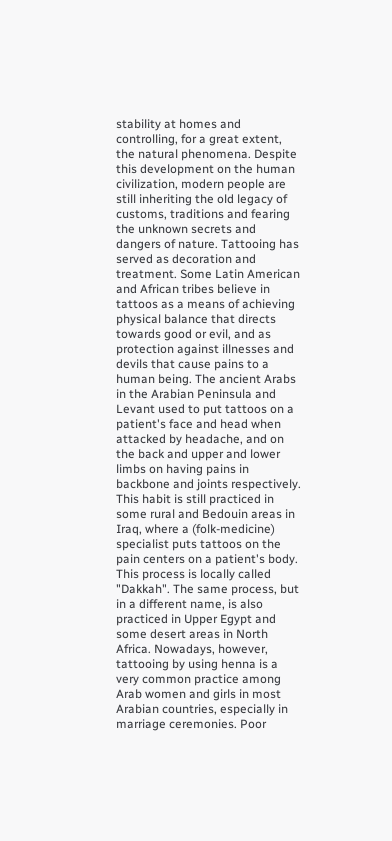stability at homes and controlling, for a great extent, the natural phenomena. Despite this development on the human civilization, modern people are still inheriting the old legacy of customs, traditions and fearing the unknown secrets and dangers of nature. Tattooing has served as decoration and treatment. Some Latin American and African tribes believe in tattoos as a means of achieving physical balance that directs towards good or evil, and as protection against illnesses and devils that cause pains to a human being. The ancient Arabs in the Arabian Peninsula and Levant used to put tattoos on a patient's face and head when attacked by headache, and on the back and upper and lower limbs on having pains in backbone and joints respectively. This habit is still practiced in some rural and Bedouin areas in Iraq, where a (folk-medicine) specialist puts tattoos on the pain centers on a patient's body. This process is locally called "Dakkah". The same process, but in a different name, is also practiced in Upper Egypt and some desert areas in North Africa. Nowadays, however, tattooing by using henna is a very common practice among Arab women and girls in most Arabian countries, especially in marriage ceremonies. Poor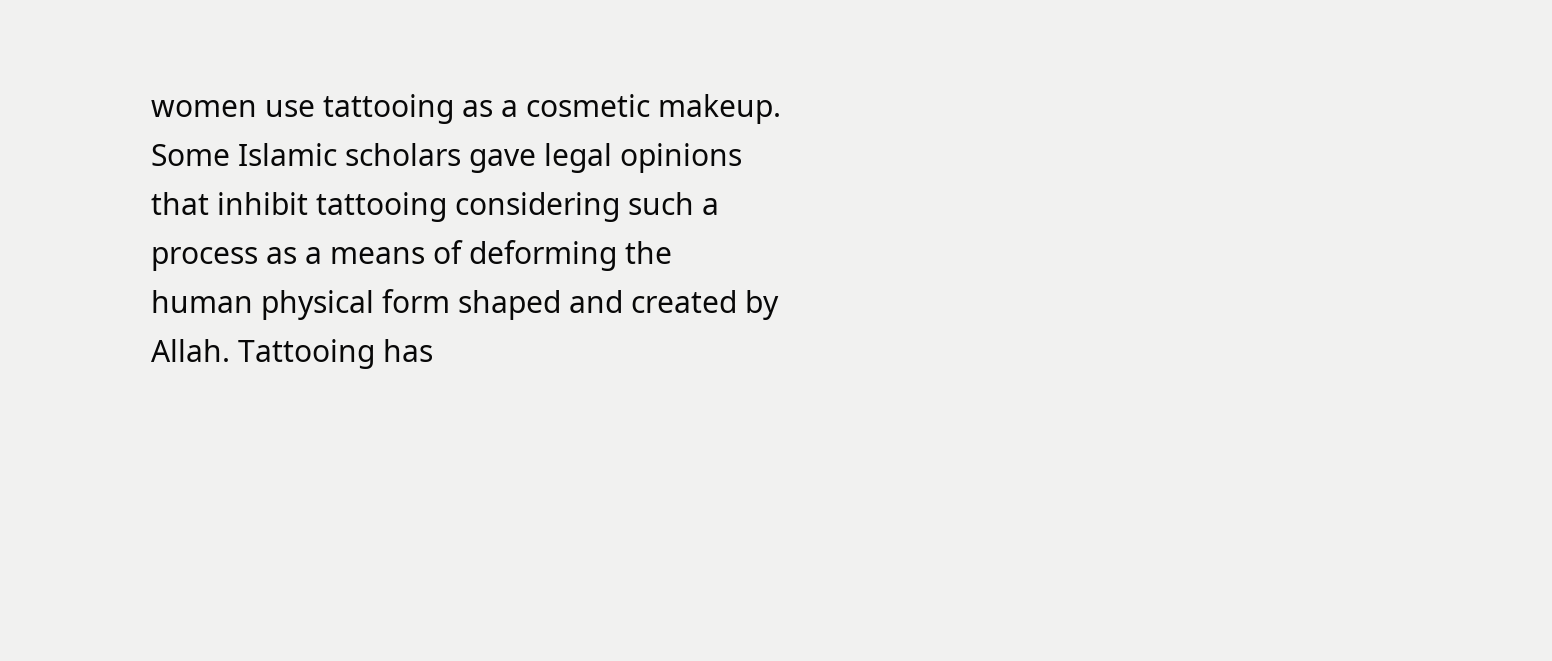women use tattooing as a cosmetic makeup. Some Islamic scholars gave legal opinions that inhibit tattooing considering such a process as a means of deforming the human physical form shaped and created by Allah. Tattooing has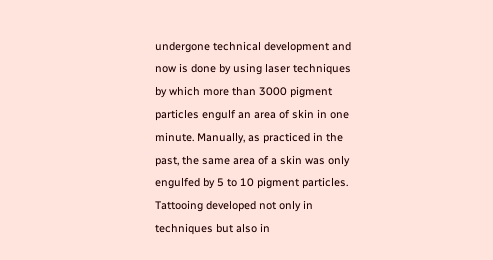undergone technical development and now is done by using laser techniques by which more than 3000 pigment particles engulf an area of skin in one minute. Manually, as practiced in the past, the same area of a skin was only engulfed by 5 to 10 pigment particles. Tattooing developed not only in techniques but also in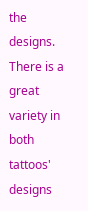the designs. There is a great variety in both tattoos' designs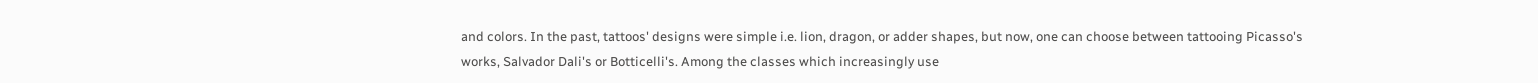and colors. In the past, tattoos' designs were simple i.e. lion, dragon, or adder shapes, but now, one can choose between tattooing Picasso's works, Salvador Dali's or Botticelli's. Among the classes which increasingly use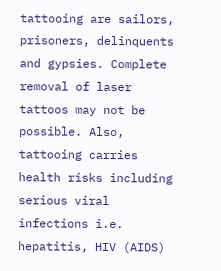tattooing are sailors, prisoners, delinquents and gypsies. Complete removal of laser tattoos may not be possible. Also, tattooing carries health risks including serious viral infections i.e. hepatitis, HIV (AIDS)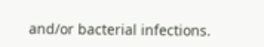and/or bacterial infections.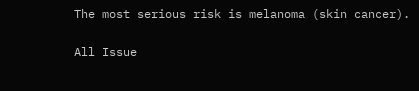The most serious risk is melanoma (skin cancer).

All Issue